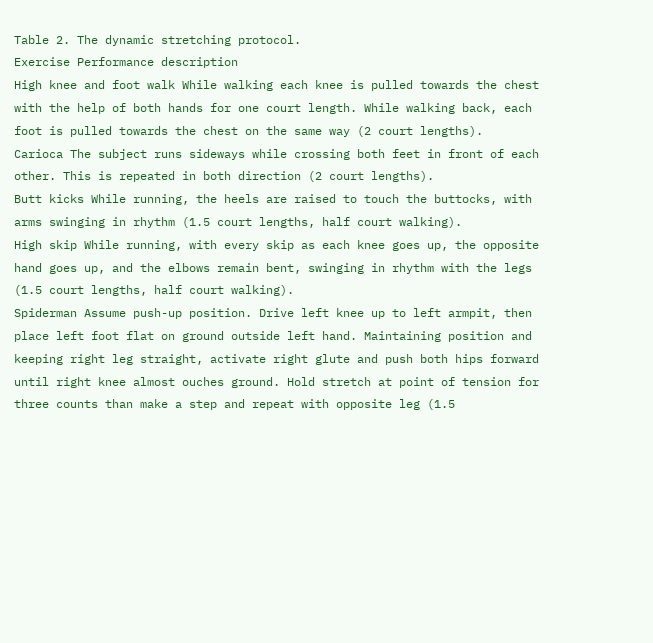Table 2. The dynamic stretching protocol.
Exercise Performance description
High knee and foot walk While walking each knee is pulled towards the chest with the help of both hands for one court length. While walking back, each foot is pulled towards the chest on the same way (2 court lengths).
Carioca The subject runs sideways while crossing both feet in front of each other. This is repeated in both direction (2 court lengths).
Butt kicks While running, the heels are raised to touch the buttocks, with arms swinging in rhythm (1.5 court lengths, half court walking).
High skip While running, with every skip as each knee goes up, the opposite hand goes up, and the elbows remain bent, swinging in rhythm with the legs (1.5 court lengths, half court walking).
Spiderman Assume push-up position. Drive left knee up to left armpit, then place left foot flat on ground outside left hand. Maintaining position and keeping right leg straight, activate right glute and push both hips forward until right knee almost ouches ground. Hold stretch at point of tension for three counts than make a step and repeat with opposite leg (1.5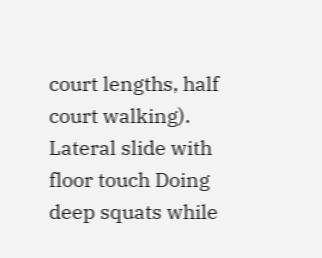court lengths, half court walking).
Lateral slide with floor touch Doing deep squats while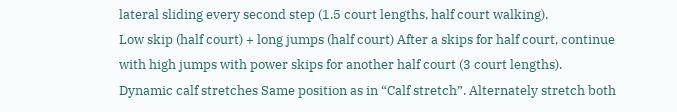lateral sliding every second step (1.5 court lengths, half court walking).
Low skip (half court) + long jumps (half court) After a skips for half court, continue with high jumps with power skips for another half court (3 court lengths).
Dynamic calf stretches Same position as in “Calf stretch”. Alternately stretch both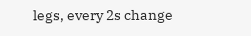legs, every 2s change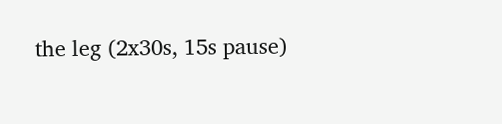the leg (2x30s, 15s pause)